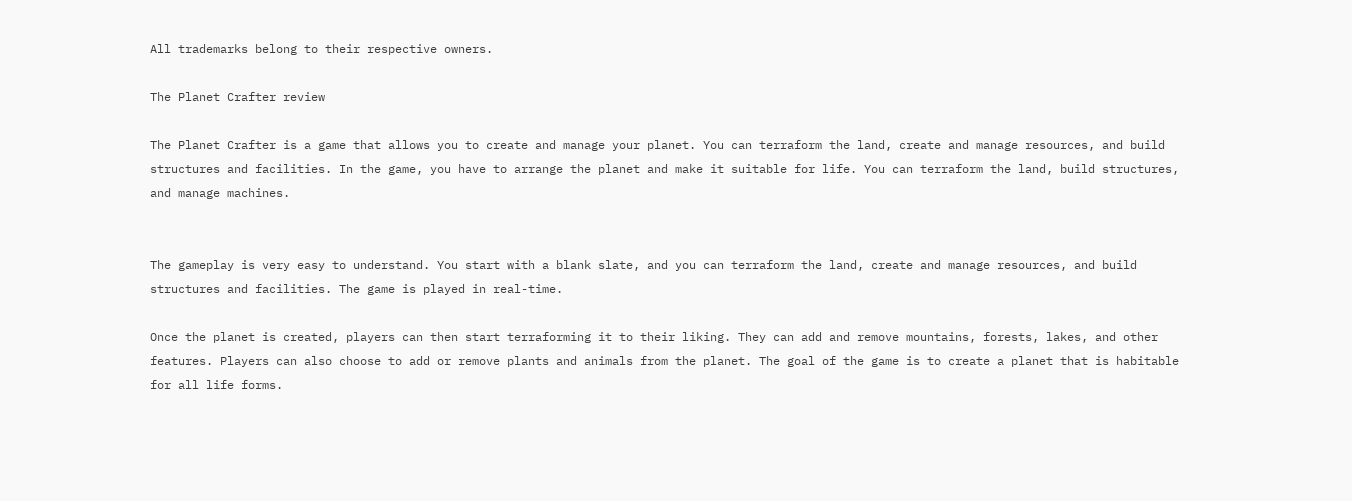All trademarks belong to their respective owners.

The Planet Crafter review

The Planet Crafter is a game that allows you to create and manage your planet. You can terraform the land, create and manage resources, and build structures and facilities. In the game, you have to arrange the planet and make it suitable for life. You can terraform the land, build structures, and manage machines.


The gameplay is very easy to understand. You start with a blank slate, and you can terraform the land, create and manage resources, and build structures and facilities. The game is played in real-time.

Once the planet is created, players can then start terraforming it to their liking. They can add and remove mountains, forests, lakes, and other features. Players can also choose to add or remove plants and animals from the planet. The goal of the game is to create a planet that is habitable for all life forms.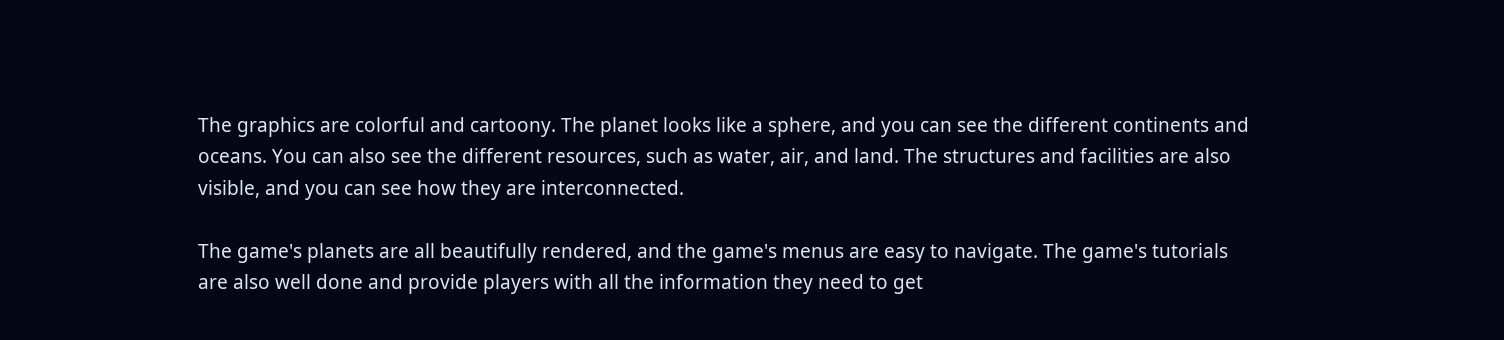The graphics are colorful and cartoony. The planet looks like a sphere, and you can see the different continents and oceans. You can also see the different resources, such as water, air, and land. The structures and facilities are also visible, and you can see how they are interconnected.

The game's planets are all beautifully rendered, and the game's menus are easy to navigate. The game's tutorials are also well done and provide players with all the information they need to get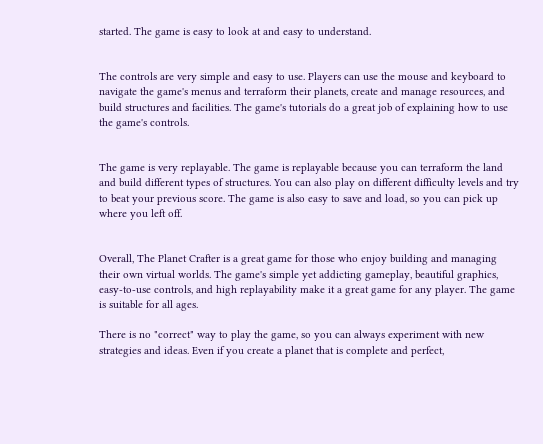started. The game is easy to look at and easy to understand.


The controls are very simple and easy to use. Players can use the mouse and keyboard to navigate the game's menus and terraform their planets, create and manage resources, and build structures and facilities. The game's tutorials do a great job of explaining how to use the game's controls.


The game is very replayable. The game is replayable because you can terraform the land and build different types of structures. You can also play on different difficulty levels and try to beat your previous score. The game is also easy to save and load, so you can pick up where you left off.


Overall, The Planet Crafter is a great game for those who enjoy building and managing their own virtual worlds. The game's simple yet addicting gameplay, beautiful graphics, easy-to-use controls, and high replayability make it a great game for any player. The game is suitable for all ages.

There is no "correct" way to play the game, so you can always experiment with new strategies and ideas. Even if you create a planet that is complete and perfect,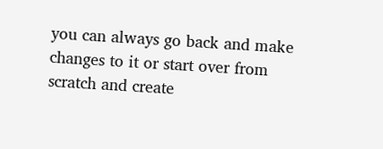you can always go back and make changes to it or start over from scratch and create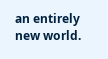an entirely new world.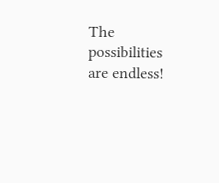The possibilities are endless!